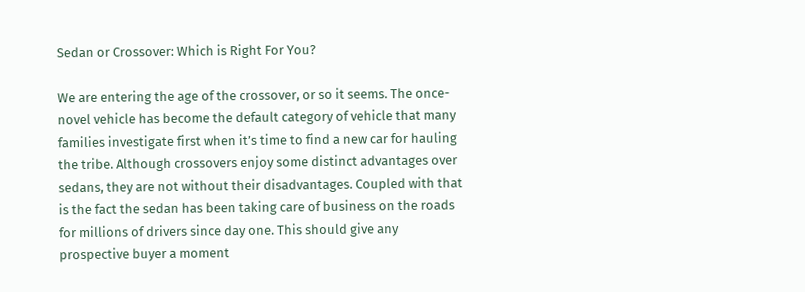Sedan or Crossover: Which is Right For You?

We are entering the age of the crossover, or so it seems. The once-novel vehicle has become the default category of vehicle that many families investigate first when it’s time to find a new car for hauling the tribe. Although crossovers enjoy some distinct advantages over sedans, they are not without their disadvantages. Coupled with that is the fact the sedan has been taking care of business on the roads for millions of drivers since day one. This should give any prospective buyer a moment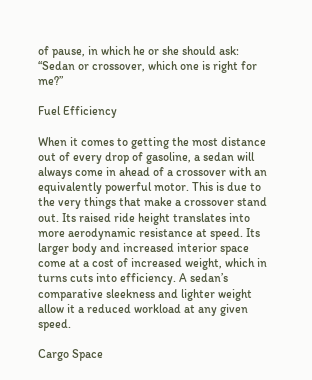of pause, in which he or she should ask: “Sedan or crossover, which one is right for me?”

Fuel Efficiency

When it comes to getting the most distance out of every drop of gasoline, a sedan will always come in ahead of a crossover with an equivalently powerful motor. This is due to the very things that make a crossover stand out. Its raised ride height translates into more aerodynamic resistance at speed. Its larger body and increased interior space come at a cost of increased weight, which in turns cuts into efficiency. A sedan’s comparative sleekness and lighter weight allow it a reduced workload at any given speed.

Cargo Space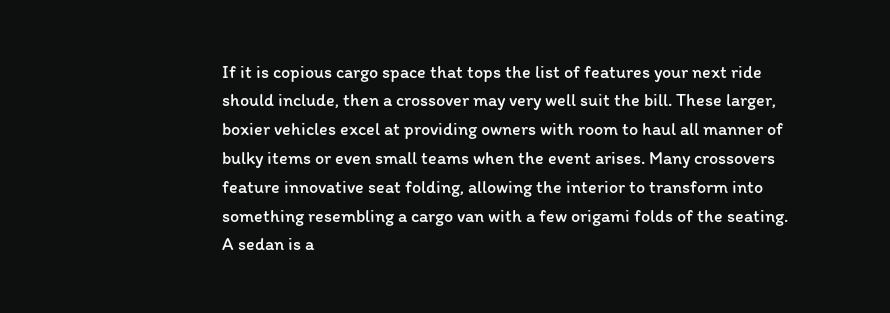If it is copious cargo space that tops the list of features your next ride should include, then a crossover may very well suit the bill. These larger, boxier vehicles excel at providing owners with room to haul all manner of bulky items or even small teams when the event arises. Many crossovers feature innovative seat folding, allowing the interior to transform into something resembling a cargo van with a few origami folds of the seating. A sedan is a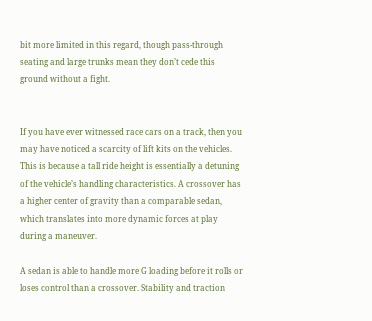bit more limited in this regard, though pass-through seating and large trunks mean they don’t cede this ground without a fight.


If you have ever witnessed race cars on a track, then you may have noticed a scarcity of lift kits on the vehicles. This is because a tall ride height is essentially a detuning of the vehicle’s handling characteristics. A crossover has a higher center of gravity than a comparable sedan, which translates into more dynamic forces at play during a maneuver.

A sedan is able to handle more G loading before it rolls or loses control than a crossover. Stability and traction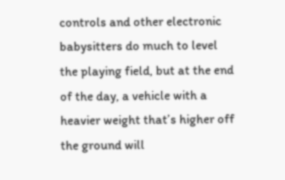controls and other electronic babysitters do much to level the playing field, but at the end of the day, a vehicle with a heavier weight that’s higher off the ground will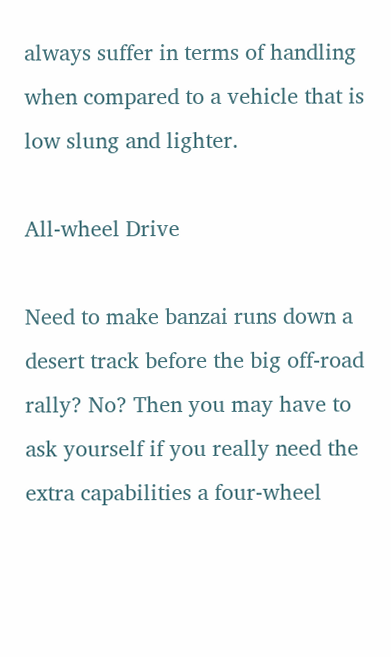always suffer in terms of handling when compared to a vehicle that is low slung and lighter.

All-wheel Drive

Need to make banzai runs down a desert track before the big off-road rally? No? Then you may have to ask yourself if you really need the extra capabilities a four-wheel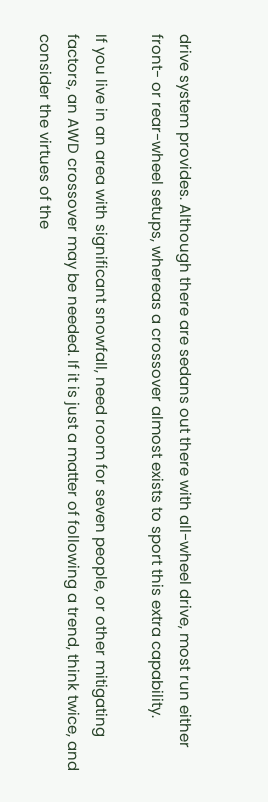drive system provides. Although there are sedans out there with all-wheel drive, most run either front- or rear-wheel setups, whereas a crossover almost exists to sport this extra capability.

If you live in an area with significant snowfall, need room for seven people, or other mitigating factors, an AWD crossover may be needed. If it is just a matter of following a trend, think twice, and consider the virtues of the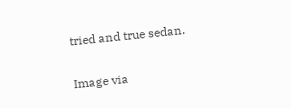tried and true sedan.

Image via